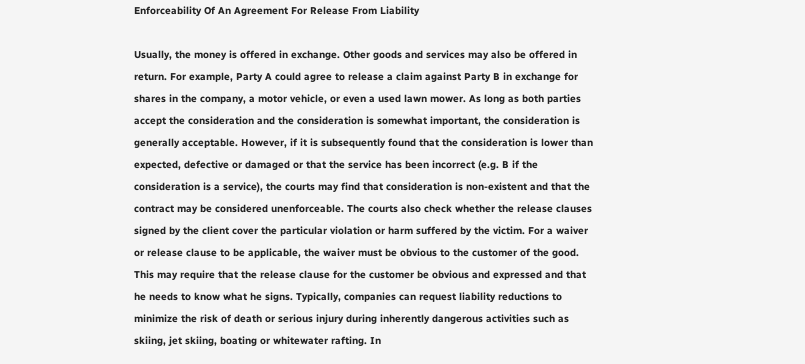Enforceability Of An Agreement For Release From Liability

Usually, the money is offered in exchange. Other goods and services may also be offered in return. For example, Party A could agree to release a claim against Party B in exchange for shares in the company, a motor vehicle, or even a used lawn mower. As long as both parties accept the consideration and the consideration is somewhat important, the consideration is generally acceptable. However, if it is subsequently found that the consideration is lower than expected, defective or damaged or that the service has been incorrect (e.g. B if the consideration is a service), the courts may find that consideration is non-existent and that the contract may be considered unenforceable. The courts also check whether the release clauses signed by the client cover the particular violation or harm suffered by the victim. For a waiver or release clause to be applicable, the waiver must be obvious to the customer of the good. This may require that the release clause for the customer be obvious and expressed and that he needs to know what he signs. Typically, companies can request liability reductions to minimize the risk of death or serious injury during inherently dangerous activities such as skiing, jet skiing, boating or whitewater rafting. In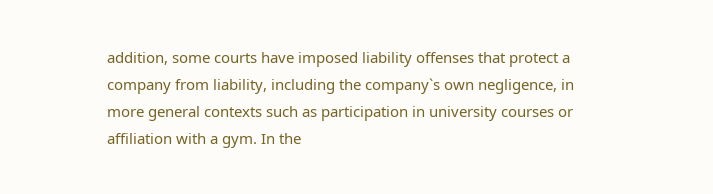addition, some courts have imposed liability offenses that protect a company from liability, including the company`s own negligence, in more general contexts such as participation in university courses or affiliation with a gym. In the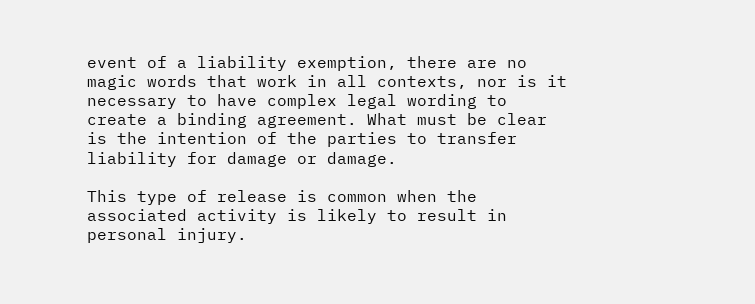event of a liability exemption, there are no magic words that work in all contexts, nor is it necessary to have complex legal wording to create a binding agreement. What must be clear is the intention of the parties to transfer liability for damage or damage.

This type of release is common when the associated activity is likely to result in personal injury.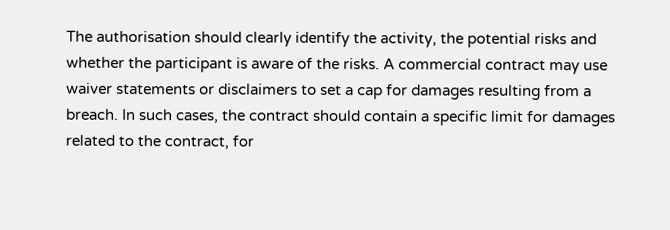The authorisation should clearly identify the activity, the potential risks and whether the participant is aware of the risks. A commercial contract may use waiver statements or disclaimers to set a cap for damages resulting from a breach. In such cases, the contract should contain a specific limit for damages related to the contract, for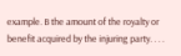example. B the amount of the royalty or benefit acquired by the injuring party. . . .